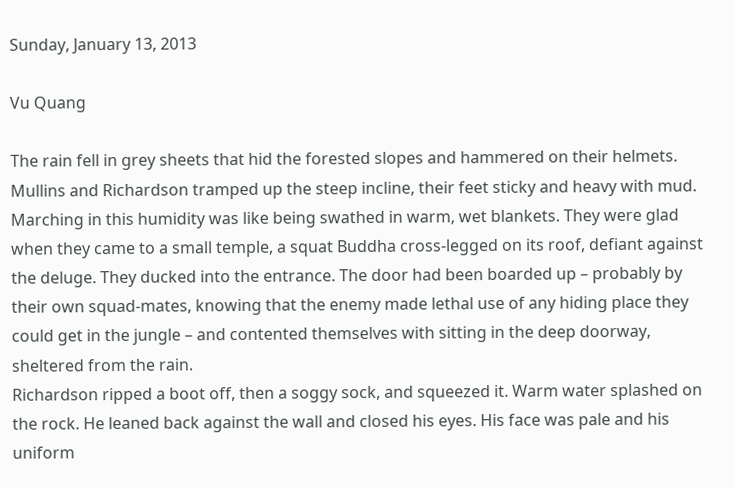Sunday, January 13, 2013

Vu Quang

The rain fell in grey sheets that hid the forested slopes and hammered on their helmets. Mullins and Richardson tramped up the steep incline, their feet sticky and heavy with mud. Marching in this humidity was like being swathed in warm, wet blankets. They were glad when they came to a small temple, a squat Buddha cross-legged on its roof, defiant against the deluge. They ducked into the entrance. The door had been boarded up – probably by their own squad-mates, knowing that the enemy made lethal use of any hiding place they could get in the jungle – and contented themselves with sitting in the deep doorway, sheltered from the rain.
Richardson ripped a boot off, then a soggy sock, and squeezed it. Warm water splashed on the rock. He leaned back against the wall and closed his eyes. His face was pale and his uniform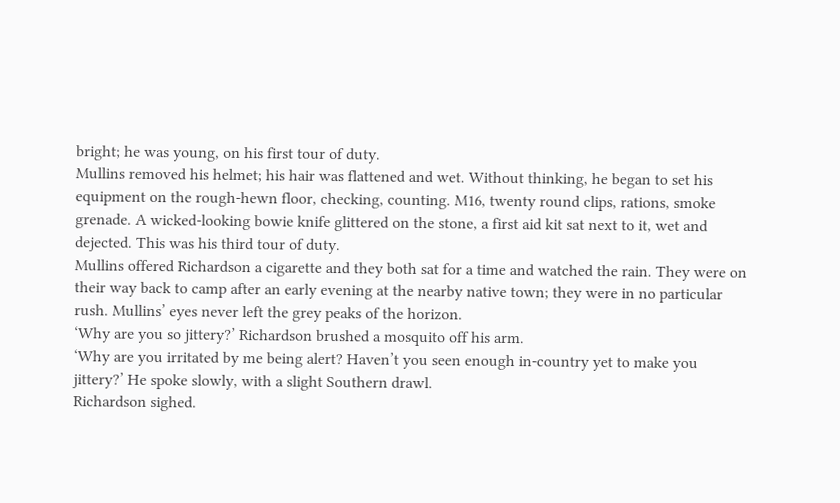bright; he was young, on his first tour of duty.
Mullins removed his helmet; his hair was flattened and wet. Without thinking, he began to set his equipment on the rough-hewn floor, checking, counting. M16, twenty round clips, rations, smoke grenade. A wicked-looking bowie knife glittered on the stone, a first aid kit sat next to it, wet and dejected. This was his third tour of duty.
Mullins offered Richardson a cigarette and they both sat for a time and watched the rain. They were on their way back to camp after an early evening at the nearby native town; they were in no particular rush. Mullins’ eyes never left the grey peaks of the horizon.
‘Why are you so jittery?’ Richardson brushed a mosquito off his arm.
‘Why are you irritated by me being alert? Haven’t you seen enough in-country yet to make you jittery?’ He spoke slowly, with a slight Southern drawl.
Richardson sighed.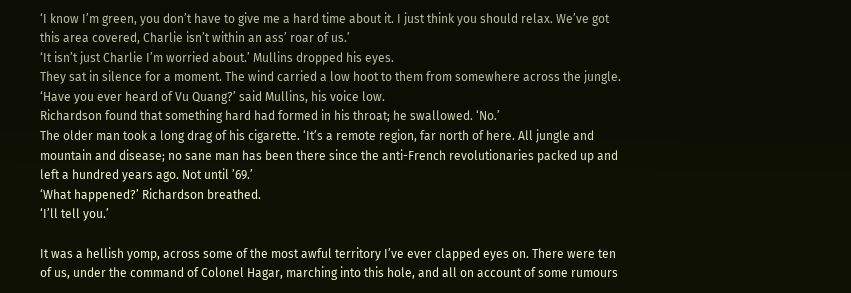‘I know I’m green, you don’t have to give me a hard time about it. I just think you should relax. We’ve got this area covered, Charlie isn’t within an ass’ roar of us.’
‘It isn’t just Charlie I’m worried about.’ Mullins dropped his eyes.
They sat in silence for a moment. The wind carried a low hoot to them from somewhere across the jungle.
‘Have you ever heard of Vu Quang?’ said Mullins, his voice low.
Richardson found that something hard had formed in his throat; he swallowed. ‘No.’
The older man took a long drag of his cigarette. ‘It’s a remote region, far north of here. All jungle and mountain and disease; no sane man has been there since the anti-French revolutionaries packed up and left a hundred years ago. Not until ’69.’
‘What happened?’ Richardson breathed.
‘I’ll tell you.’

It was a hellish yomp, across some of the most awful territory I’ve ever clapped eyes on. There were ten of us, under the command of Colonel Hagar, marching into this hole, and all on account of some rumours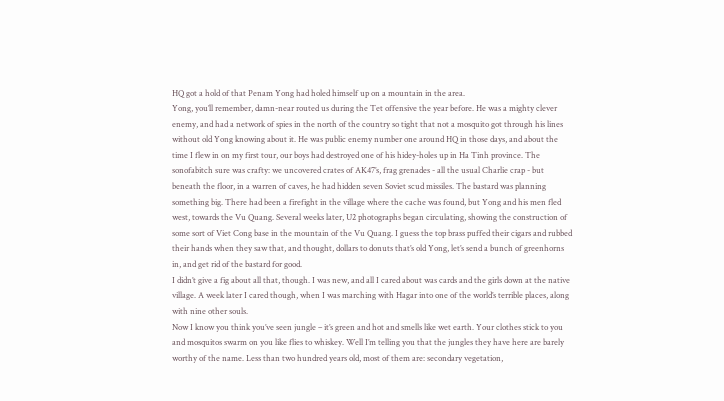HQ got a hold of that Penam Yong had holed himself up on a mountain in the area.
Yong, you’ll remember, damn-near routed us during the Tet offensive the year before. He was a mighty clever enemy, and had a network of spies in the north of the country so tight that not a mosquito got through his lines without old Yong knowing about it. He was public enemy number one around HQ in those days, and about the time I flew in on my first tour, our boys had destroyed one of his hidey-holes up in Ha Tinh province. The sonofabitch sure was crafty: we uncovered crates of AK47’s, frag grenades - all the usual Charlie crap - but beneath the floor, in a warren of caves, he had hidden seven Soviet scud missiles. The bastard was planning something big. There had been a firefight in the village where the cache was found, but Yong and his men fled west, towards the Vu Quang. Several weeks later, U2 photographs began circulating, showing the construction of some sort of Viet Cong base in the mountain of the Vu Quang. I guess the top brass puffed their cigars and rubbed their hands when they saw that, and thought, dollars to donuts that’s old Yong, let’s send a bunch of greenhorns in, and get rid of the bastard for good.
I didn’t give a fig about all that, though. I was new, and all I cared about was cards and the girls down at the native village. A week later I cared though, when I was marching with Hagar into one of the world’s terrible places, along with nine other souls.
Now I know you think you’ve seen jungle – it’s green and hot and smells like wet earth. Your clothes stick to you and mosquitos swarm on you like flies to whiskey. Well I’m telling you that the jungles they have here are barely worthy of the name. Less than two hundred years old, most of them are: secondary vegetation,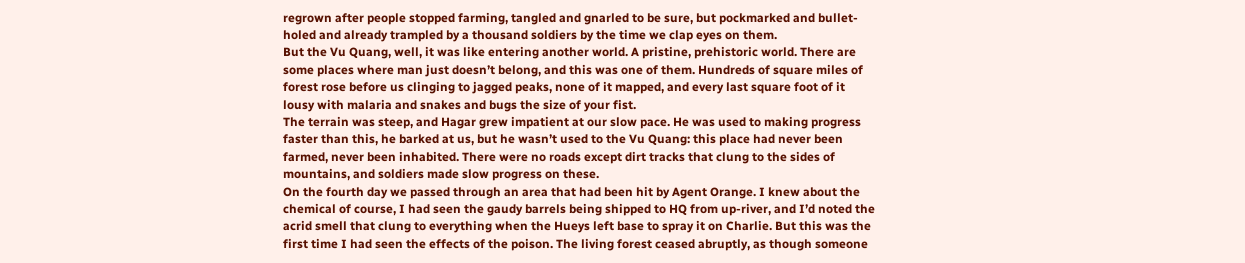regrown after people stopped farming, tangled and gnarled to be sure, but pockmarked and bullet-holed and already trampled by a thousand soldiers by the time we clap eyes on them.
But the Vu Quang, well, it was like entering another world. A pristine, prehistoric world. There are some places where man just doesn’t belong, and this was one of them. Hundreds of square miles of forest rose before us clinging to jagged peaks, none of it mapped, and every last square foot of it lousy with malaria and snakes and bugs the size of your fist.
The terrain was steep, and Hagar grew impatient at our slow pace. He was used to making progress faster than this, he barked at us, but he wasn’t used to the Vu Quang: this place had never been farmed, never been inhabited. There were no roads except dirt tracks that clung to the sides of mountains, and soldiers made slow progress on these.
On the fourth day we passed through an area that had been hit by Agent Orange. I knew about the chemical of course, I had seen the gaudy barrels being shipped to HQ from up-river, and I’d noted the acrid smell that clung to everything when the Hueys left base to spray it on Charlie. But this was the first time I had seen the effects of the poison. The living forest ceased abruptly, as though someone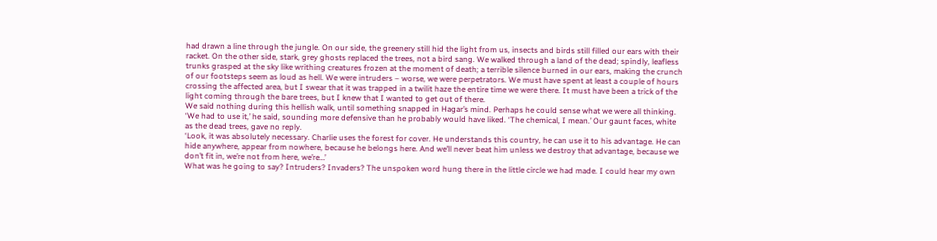had drawn a line through the jungle. On our side, the greenery still hid the light from us, insects and birds still filled our ears with their racket. On the other side, stark, grey ghosts replaced the trees, not a bird sang. We walked through a land of the dead; spindly, leafless trunks grasped at the sky like writhing creatures frozen at the moment of death; a terrible silence burned in our ears, making the crunch of our footsteps seem as loud as hell. We were intruders – worse, we were perpetrators. We must have spent at least a couple of hours crossing the affected area, but I swear that it was trapped in a twilit haze the entire time we were there. It must have been a trick of the light coming through the bare trees, but I knew that I wanted to get out of there.
We said nothing during this hellish walk, until something snapped in Hagar’s mind. Perhaps he could sense what we were all thinking.
‘We had to use it,’ he said, sounding more defensive than he probably would have liked. ‘The chemical, I mean.’ Our gaunt faces, white as the dead trees, gave no reply.
‘Look, it was absolutely necessary. Charlie uses the forest for cover. He understands this country, he can use it to his advantage. He can hide anywhere, appear from nowhere, because he belongs here. And we’ll never beat him unless we destroy that advantage, because we don’t fit in, we’re not from here, we’re…’
What was he going to say? Intruders? Invaders? The unspoken word hung there in the little circle we had made. I could hear my own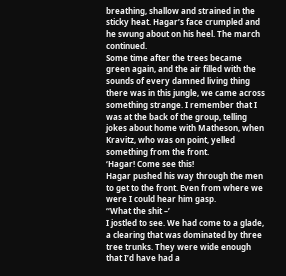breathing, shallow and strained in the sticky heat. Hagar’s face crumpled and he swung about on his heel. The march continued.
Some time after the trees became green again, and the air filled with the sounds of every damned living thing there was in this jungle, we came across something strange. I remember that I was at the back of the group, telling jokes about home with Matheson, when Kravitz, who was on point, yelled something from the front.
‘Hagar! Come see this!
Hagar pushed his way through the men to get to the front. Even from where we were I could hear him gasp.
‘‘What the shit –’
I jostled to see. We had come to a glade, a clearing that was dominated by three tree trunks. They were wide enough that I’d have had a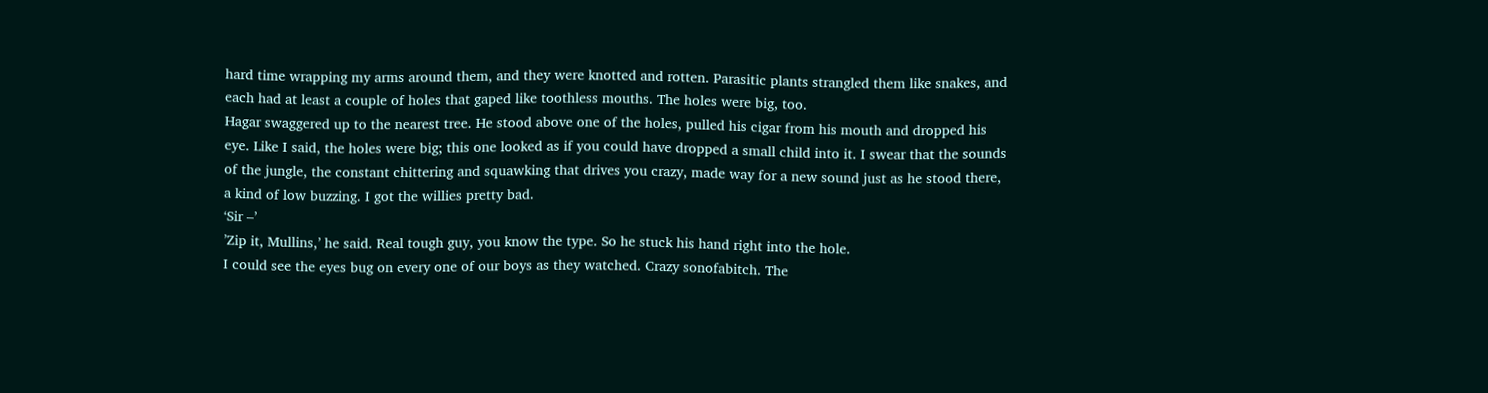hard time wrapping my arms around them, and they were knotted and rotten. Parasitic plants strangled them like snakes, and each had at least a couple of holes that gaped like toothless mouths. The holes were big, too.
Hagar swaggered up to the nearest tree. He stood above one of the holes, pulled his cigar from his mouth and dropped his eye. Like I said, the holes were big; this one looked as if you could have dropped a small child into it. I swear that the sounds of the jungle, the constant chittering and squawking that drives you crazy, made way for a new sound just as he stood there, a kind of low buzzing. I got the willies pretty bad.
‘Sir –’
’Zip it, Mullins,’ he said. Real tough guy, you know the type. So he stuck his hand right into the hole.
I could see the eyes bug on every one of our boys as they watched. Crazy sonofabitch. The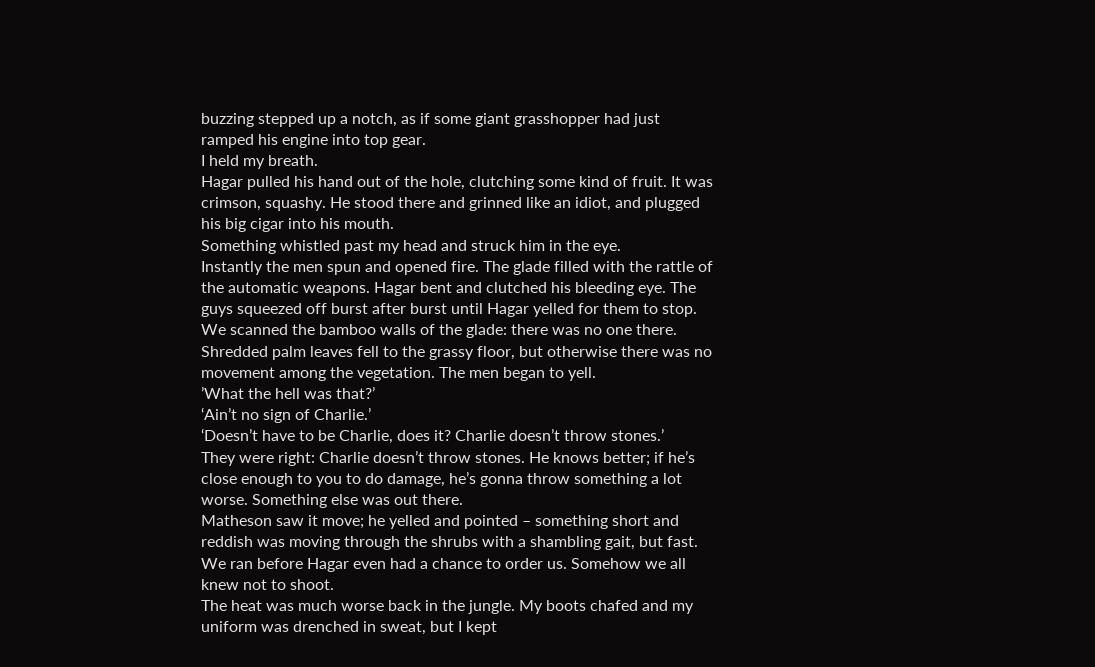buzzing stepped up a notch, as if some giant grasshopper had just ramped his engine into top gear.
I held my breath.
Hagar pulled his hand out of the hole, clutching some kind of fruit. It was crimson, squashy. He stood there and grinned like an idiot, and plugged his big cigar into his mouth.
Something whistled past my head and struck him in the eye.
Instantly the men spun and opened fire. The glade filled with the rattle of the automatic weapons. Hagar bent and clutched his bleeding eye. The guys squeezed off burst after burst until Hagar yelled for them to stop.
We scanned the bamboo walls of the glade: there was no one there. Shredded palm leaves fell to the grassy floor, but otherwise there was no movement among the vegetation. The men began to yell.
’What the hell was that?’
‘Ain’t no sign of Charlie.’
‘Doesn’t have to be Charlie, does it? Charlie doesn’t throw stones.’
They were right: Charlie doesn’t throw stones. He knows better; if he’s close enough to you to do damage, he’s gonna throw something a lot worse. Something else was out there.
Matheson saw it move; he yelled and pointed – something short and reddish was moving through the shrubs with a shambling gait, but fast. We ran before Hagar even had a chance to order us. Somehow we all knew not to shoot.
The heat was much worse back in the jungle. My boots chafed and my uniform was drenched in sweat, but I kept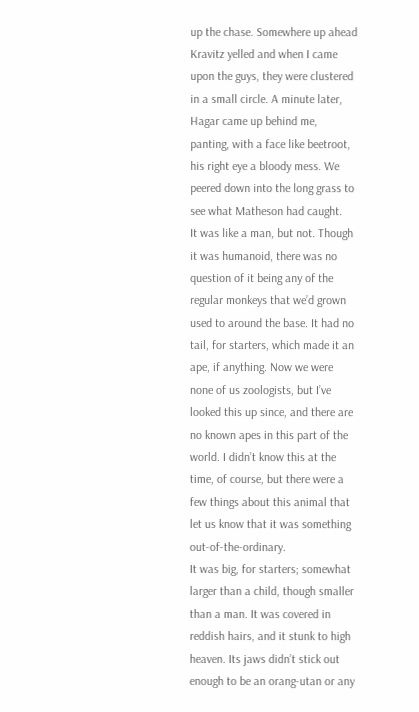up the chase. Somewhere up ahead Kravitz yelled and when I came upon the guys, they were clustered in a small circle. A minute later, Hagar came up behind me, panting, with a face like beetroot, his right eye a bloody mess. We peered down into the long grass to see what Matheson had caught.
It was like a man, but not. Though it was humanoid, there was no question of it being any of the regular monkeys that we’d grown used to around the base. It had no tail, for starters, which made it an ape, if anything. Now we were none of us zoologists, but I’ve looked this up since, and there are no known apes in this part of the world. I didn’t know this at the time, of course, but there were a few things about this animal that let us know that it was something out-of-the-ordinary.
It was big, for starters; somewhat larger than a child, though smaller than a man. It was covered in reddish hairs, and it stunk to high heaven. Its jaws didn’t stick out enough to be an orang-utan or any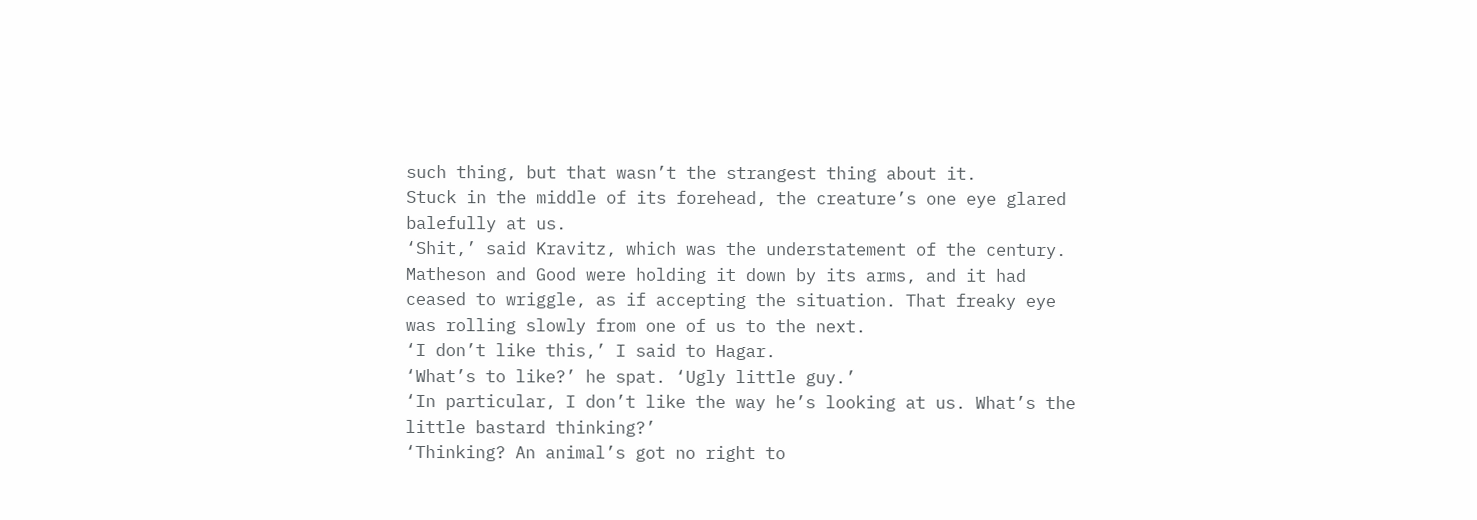such thing, but that wasn’t the strangest thing about it.
Stuck in the middle of its forehead, the creature’s one eye glared balefully at us.
‘Shit,’ said Kravitz, which was the understatement of the century.
Matheson and Good were holding it down by its arms, and it had ceased to wriggle, as if accepting the situation. That freaky eye was rolling slowly from one of us to the next.
‘I don’t like this,’ I said to Hagar.
‘What’s to like?’ he spat. ‘Ugly little guy.’
‘In particular, I don’t like the way he’s looking at us. What’s the little bastard thinking?’
‘Thinking? An animal’s got no right to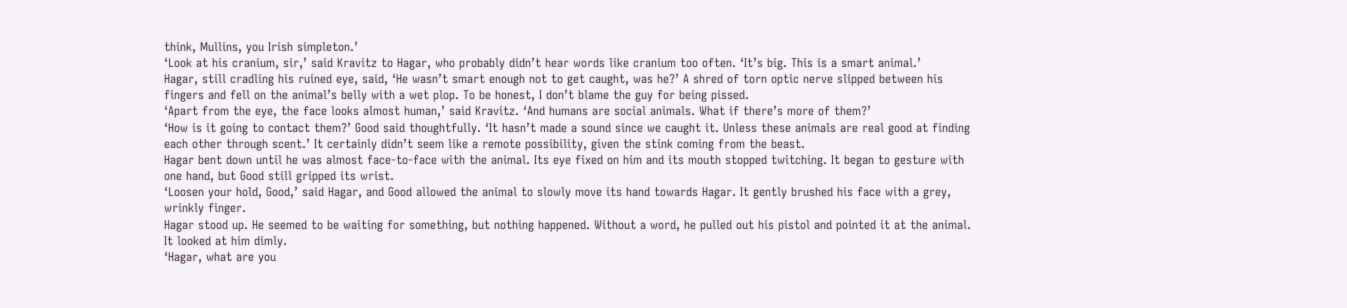think, Mullins, you Irish simpleton.’
‘Look at his cranium, sir,’ said Kravitz to Hagar, who probably didn’t hear words like cranium too often. ‘It’s big. This is a smart animal.’
Hagar, still cradling his ruined eye, said, ‘He wasn’t smart enough not to get caught, was he?’ A shred of torn optic nerve slipped between his fingers and fell on the animal’s belly with a wet plop. To be honest, I don’t blame the guy for being pissed.
‘Apart from the eye, the face looks almost human,’ said Kravitz. ‘And humans are social animals. What if there’s more of them?’
‘How is it going to contact them?’ Good said thoughtfully. ‘It hasn’t made a sound since we caught it. Unless these animals are real good at finding each other through scent.’ It certainly didn’t seem like a remote possibility, given the stink coming from the beast.
Hagar bent down until he was almost face-to-face with the animal. Its eye fixed on him and its mouth stopped twitching. It began to gesture with one hand, but Good still gripped its wrist.
‘Loosen your hold, Good,’ said Hagar, and Good allowed the animal to slowly move its hand towards Hagar. It gently brushed his face with a grey, wrinkly finger.
Hagar stood up. He seemed to be waiting for something, but nothing happened. Without a word, he pulled out his pistol and pointed it at the animal. It looked at him dimly.
‘Hagar, what are you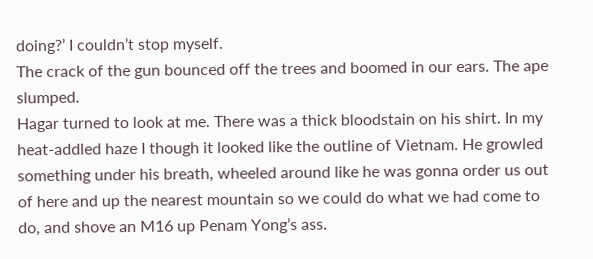doing?’ I couldn’t stop myself.
The crack of the gun bounced off the trees and boomed in our ears. The ape slumped.
Hagar turned to look at me. There was a thick bloodstain on his shirt. In my heat-addled haze I though it looked like the outline of Vietnam. He growled something under his breath, wheeled around like he was gonna order us out of here and up the nearest mountain so we could do what we had come to do, and shove an M16 up Penam Yong’s ass.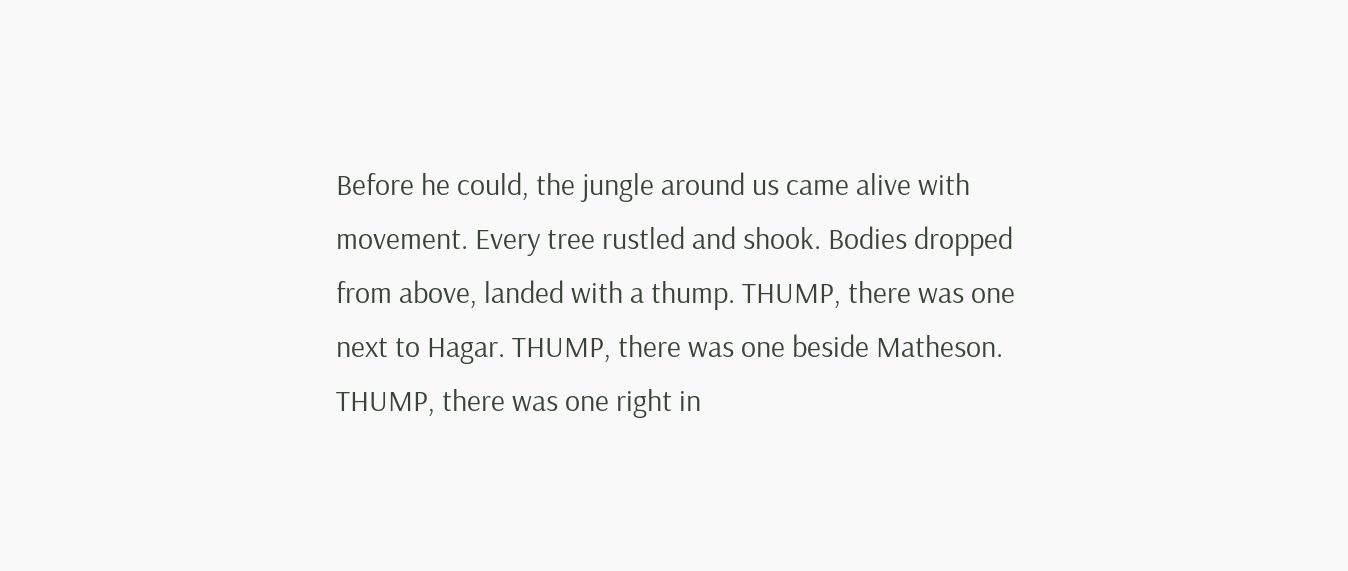Before he could, the jungle around us came alive with movement. Every tree rustled and shook. Bodies dropped from above, landed with a thump. THUMP, there was one next to Hagar. THUMP, there was one beside Matheson. THUMP, there was one right in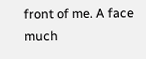front of me. A face much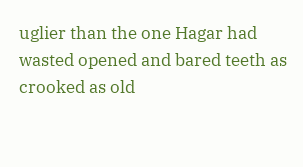uglier than the one Hagar had wasted opened and bared teeth as crooked as old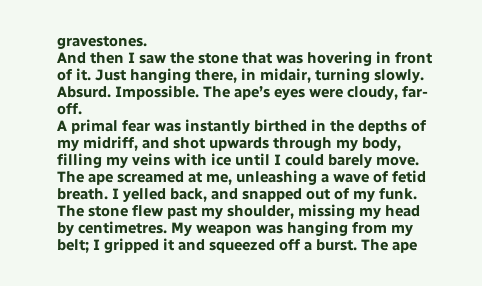gravestones.
And then I saw the stone that was hovering in front of it. Just hanging there, in midair, turning slowly. Absurd. Impossible. The ape’s eyes were cloudy, far-off.
A primal fear was instantly birthed in the depths of my midriff, and shot upwards through my body, filling my veins with ice until I could barely move.
The ape screamed at me, unleashing a wave of fetid breath. I yelled back, and snapped out of my funk. The stone flew past my shoulder, missing my head by centimetres. My weapon was hanging from my belt; I gripped it and squeezed off a burst. The ape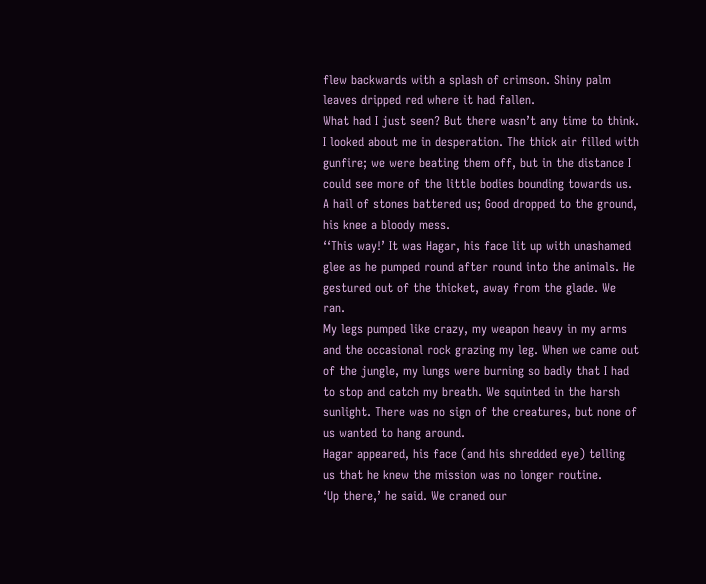flew backwards with a splash of crimson. Shiny palm leaves dripped red where it had fallen.
What had I just seen? But there wasn’t any time to think.
I looked about me in desperation. The thick air filled with gunfire; we were beating them off, but in the distance I could see more of the little bodies bounding towards us. A hail of stones battered us; Good dropped to the ground, his knee a bloody mess.
‘‘This way!’ It was Hagar, his face lit up with unashamed glee as he pumped round after round into the animals. He gestured out of the thicket, away from the glade. We ran.
My legs pumped like crazy, my weapon heavy in my arms and the occasional rock grazing my leg. When we came out of the jungle, my lungs were burning so badly that I had to stop and catch my breath. We squinted in the harsh sunlight. There was no sign of the creatures, but none of us wanted to hang around.
Hagar appeared, his face (and his shredded eye) telling us that he knew the mission was no longer routine.
‘Up there,’ he said. We craned our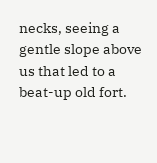necks, seeing a gentle slope above us that led to a beat-up old fort.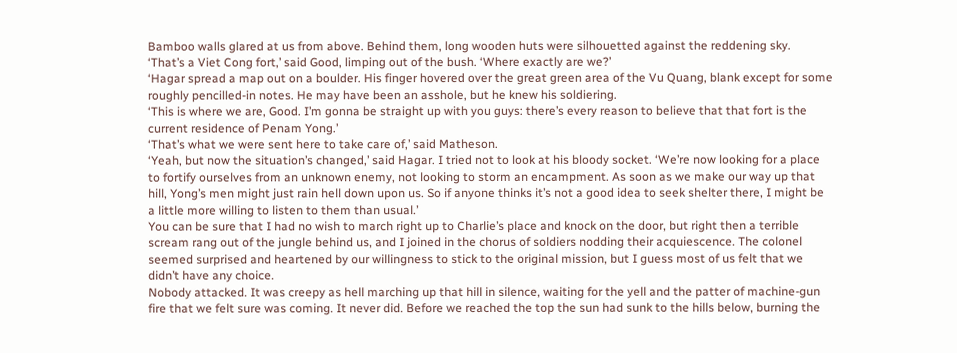Bamboo walls glared at us from above. Behind them, long wooden huts were silhouetted against the reddening sky.
‘That’s a Viet Cong fort,’ said Good, limping out of the bush. ‘Where exactly are we?’
‘Hagar spread a map out on a boulder. His finger hovered over the great green area of the Vu Quang, blank except for some roughly pencilled-in notes. He may have been an asshole, but he knew his soldiering.
‘This is where we are, Good. I’m gonna be straight up with you guys: there’s every reason to believe that that fort is the current residence of Penam Yong.’
‘That’s what we were sent here to take care of,’ said Matheson.
‘Yeah, but now the situation’s changed,’ said Hagar. I tried not to look at his bloody socket. ‘We’re now looking for a place to fortify ourselves from an unknown enemy, not looking to storm an encampment. As soon as we make our way up that hill, Yong’s men might just rain hell down upon us. So if anyone thinks it’s not a good idea to seek shelter there, I might be a little more willing to listen to them than usual.’
You can be sure that I had no wish to march right up to Charlie’s place and knock on the door, but right then a terrible scream rang out of the jungle behind us, and I joined in the chorus of soldiers nodding their acquiescence. The colonel seemed surprised and heartened by our willingness to stick to the original mission, but I guess most of us felt that we didn’t have any choice.
Nobody attacked. It was creepy as hell marching up that hill in silence, waiting for the yell and the patter of machine-gun fire that we felt sure was coming. It never did. Before we reached the top the sun had sunk to the hills below, burning the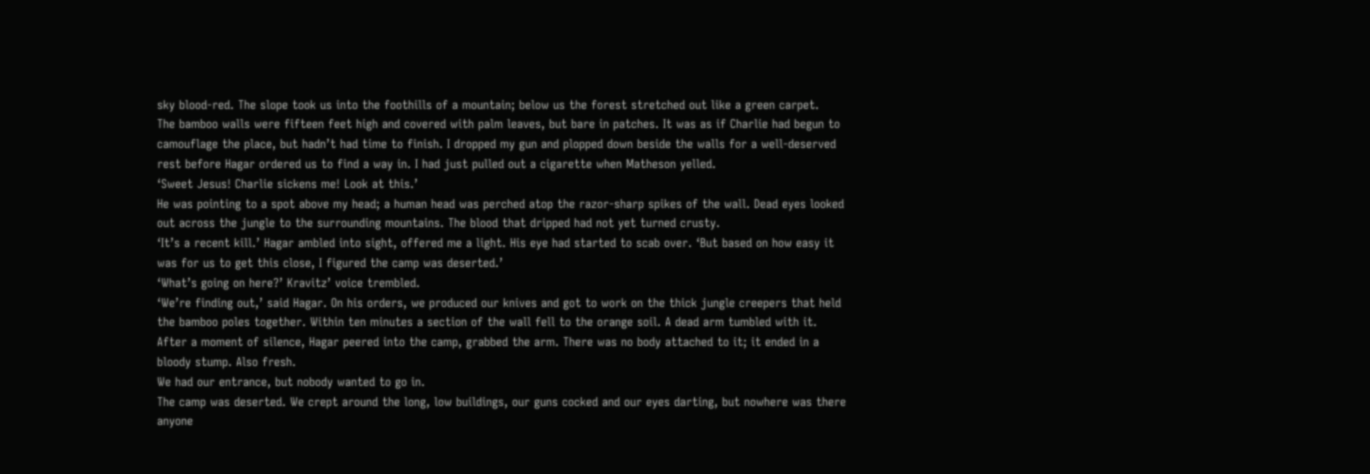sky blood-red. The slope took us into the foothills of a mountain; below us the forest stretched out like a green carpet.
The bamboo walls were fifteen feet high and covered with palm leaves, but bare in patches. It was as if Charlie had begun to camouflage the place, but hadn’t had time to finish. I dropped my gun and plopped down beside the walls for a well-deserved rest before Hagar ordered us to find a way in. I had just pulled out a cigarette when Matheson yelled.
‘Sweet Jesus! Charlie sickens me! Look at this.’
He was pointing to a spot above my head; a human head was perched atop the razor-sharp spikes of the wall. Dead eyes looked out across the jungle to the surrounding mountains. The blood that dripped had not yet turned crusty.
‘It’s a recent kill.’ Hagar ambled into sight, offered me a light. His eye had started to scab over. ‘But based on how easy it was for us to get this close, I figured the camp was deserted.’
‘What’s going on here?’ Kravitz’ voice trembled.
‘We’re finding out,’ said Hagar. On his orders, we produced our knives and got to work on the thick jungle creepers that held the bamboo poles together. Within ten minutes a section of the wall fell to the orange soil. A dead arm tumbled with it.
After a moment of silence, Hagar peered into the camp, grabbed the arm. There was no body attached to it; it ended in a bloody stump. Also fresh.
We had our entrance, but nobody wanted to go in.
The camp was deserted. We crept around the long, low buildings, our guns cocked and our eyes darting, but nowhere was there anyone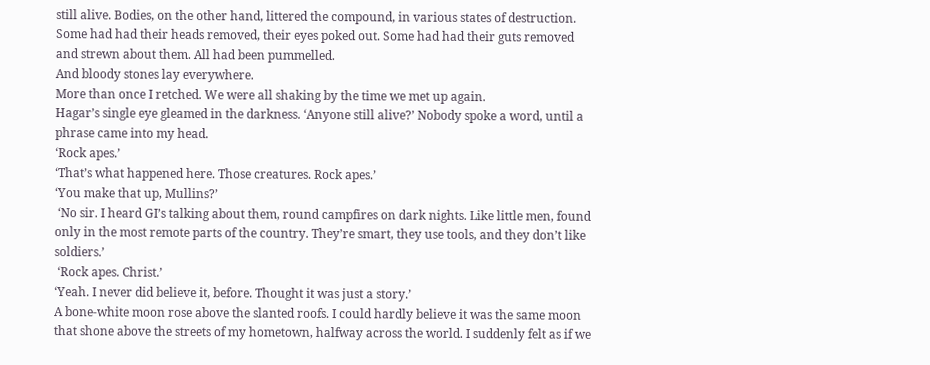still alive. Bodies, on the other hand, littered the compound, in various states of destruction. Some had had their heads removed, their eyes poked out. Some had had their guts removed and strewn about them. All had been pummelled.
And bloody stones lay everywhere.
More than once I retched. We were all shaking by the time we met up again.
Hagar’s single eye gleamed in the darkness. ‘Anyone still alive?’ Nobody spoke a word, until a phrase came into my head.
‘Rock apes.’
‘That’s what happened here. Those creatures. Rock apes.’
‘You make that up, Mullins?’
 ‘No sir. I heard GI’s talking about them, round campfires on dark nights. Like little men, found only in the most remote parts of the country. They’re smart, they use tools, and they don’t like soldiers.’
 ‘Rock apes. Christ.’
‘Yeah. I never did believe it, before. Thought it was just a story.’
A bone-white moon rose above the slanted roofs. I could hardly believe it was the same moon that shone above the streets of my hometown, halfway across the world. I suddenly felt as if we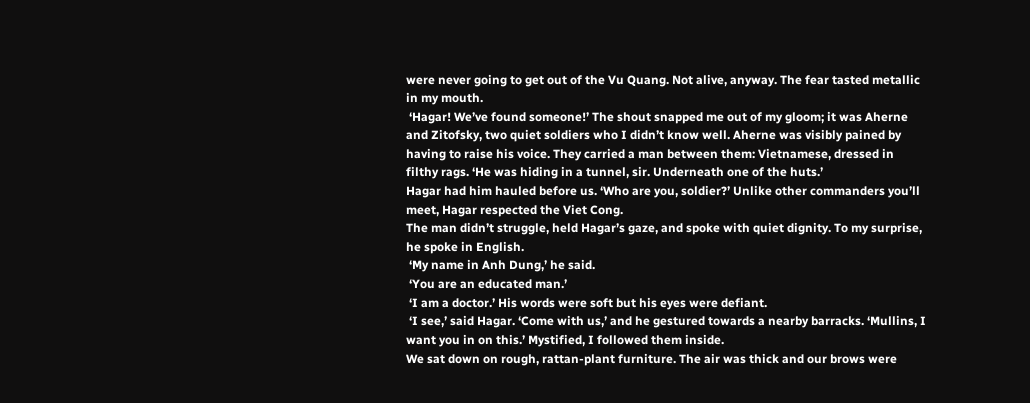were never going to get out of the Vu Quang. Not alive, anyway. The fear tasted metallic in my mouth.
 ‘Hagar! We’ve found someone!’ The shout snapped me out of my gloom; it was Aherne and Zitofsky, two quiet soldiers who I didn’t know well. Aherne was visibly pained by having to raise his voice. They carried a man between them: Vietnamese, dressed in filthy rags. ‘He was hiding in a tunnel, sir. Underneath one of the huts.’
Hagar had him hauled before us. ‘Who are you, soldier?’ Unlike other commanders you’ll meet, Hagar respected the Viet Cong.
The man didn’t struggle, held Hagar’s gaze, and spoke with quiet dignity. To my surprise, he spoke in English.
 ‘My name in Anh Dung,’ he said.
 ‘You are an educated man.’
 ‘I am a doctor.’ His words were soft but his eyes were defiant.
 ‘I see,’ said Hagar. ‘Come with us,’ and he gestured towards a nearby barracks. ‘Mullins, I want you in on this.’ Mystified, I followed them inside.
We sat down on rough, rattan-plant furniture. The air was thick and our brows were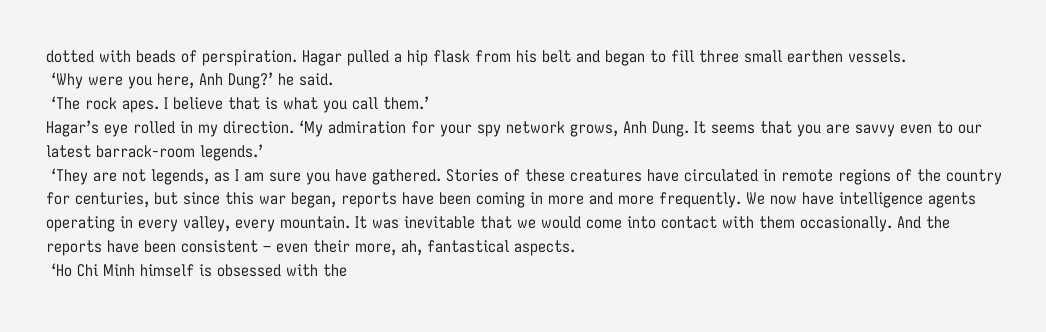dotted with beads of perspiration. Hagar pulled a hip flask from his belt and began to fill three small earthen vessels.
 ‘Why were you here, Anh Dung?’ he said.
 ‘The rock apes. I believe that is what you call them.’
Hagar’s eye rolled in my direction. ‘My admiration for your spy network grows, Anh Dung. It seems that you are savvy even to our latest barrack-room legends.’
 ‘They are not legends, as I am sure you have gathered. Stories of these creatures have circulated in remote regions of the country for centuries, but since this war began, reports have been coming in more and more frequently. We now have intelligence agents operating in every valley, every mountain. It was inevitable that we would come into contact with them occasionally. And the reports have been consistent – even their more, ah, fantastical aspects.
 ‘Ho Chi Minh himself is obsessed with the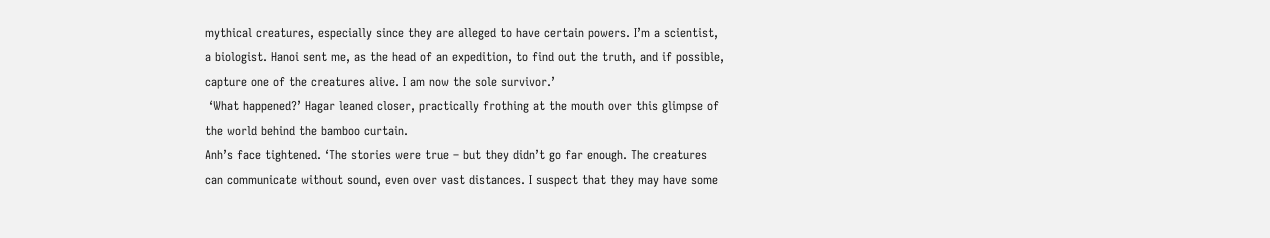mythical creatures, especially since they are alleged to have certain powers. I’m a scientist, a biologist. Hanoi sent me, as the head of an expedition, to find out the truth, and if possible, capture one of the creatures alive. I am now the sole survivor.’
 ‘What happened?’ Hagar leaned closer, practically frothing at the mouth over this glimpse of the world behind the bamboo curtain.
Anh’s face tightened. ‘The stories were true – but they didn’t go far enough. The creatures can communicate without sound, even over vast distances. I suspect that they may have some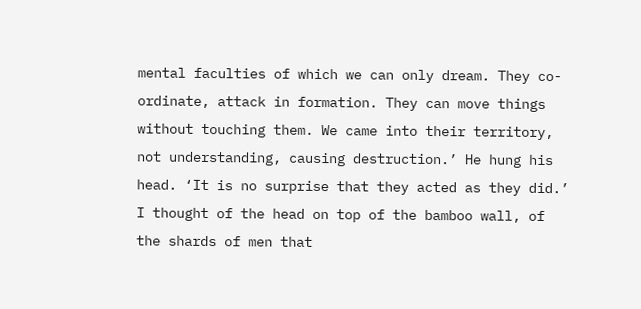mental faculties of which we can only dream. They co-ordinate, attack in formation. They can move things without touching them. We came into their territory, not understanding, causing destruction.’ He hung his head. ‘It is no surprise that they acted as they did.’
I thought of the head on top of the bamboo wall, of the shards of men that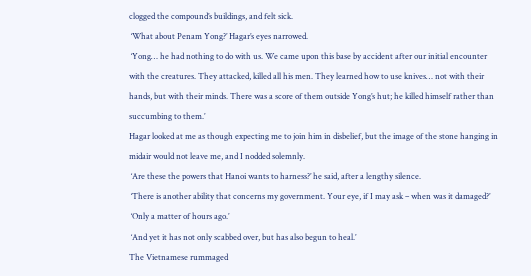clogged the compound’s buildings, and felt sick.
 ‘What about Penam Yong?’ Hagar’s eyes narrowed.
 ‘Yong… he had nothing to do with us. We came upon this base by accident after our initial encounter with the creatures. They attacked, killed all his men. They learned how to use knives… not with their hands, but with their minds. There was a score of them outside Yong’s hut; he killed himself rather than succumbing to them.’
Hagar looked at me as though expecting me to join him in disbelief, but the image of the stone hanging in midair would not leave me, and I nodded solemnly.
 ‘Are these the powers that Hanoi wants to harness?’ he said, after a lengthy silence.
 ‘There is another ability that concerns my government. Your eye, if I may ask – when was it damaged?’
 ‘Only a matter of hours ago.’
 ‘And yet it has not only scabbed over, but has also begun to heal.’
The Vietnamese rummaged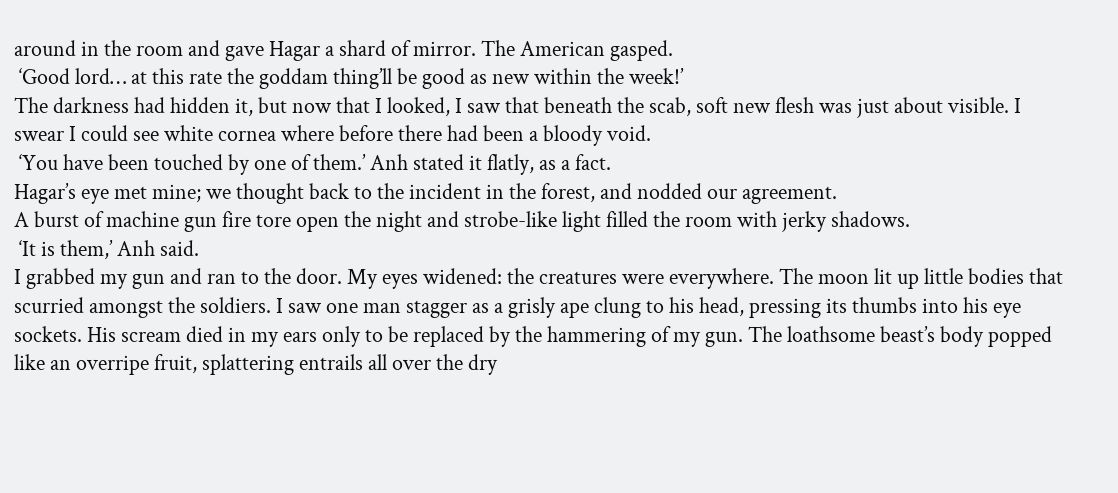around in the room and gave Hagar a shard of mirror. The American gasped.
 ‘Good lord… at this rate the goddam thing’ll be good as new within the week!’
The darkness had hidden it, but now that I looked, I saw that beneath the scab, soft new flesh was just about visible. I swear I could see white cornea where before there had been a bloody void.
 ‘You have been touched by one of them.’ Anh stated it flatly, as a fact.
Hagar’s eye met mine; we thought back to the incident in the forest, and nodded our agreement.
A burst of machine gun fire tore open the night and strobe-like light filled the room with jerky shadows.
 ‘It is them,’ Anh said.
I grabbed my gun and ran to the door. My eyes widened: the creatures were everywhere. The moon lit up little bodies that scurried amongst the soldiers. I saw one man stagger as a grisly ape clung to his head, pressing its thumbs into his eye sockets. His scream died in my ears only to be replaced by the hammering of my gun. The loathsome beast’s body popped like an overripe fruit, splattering entrails all over the dry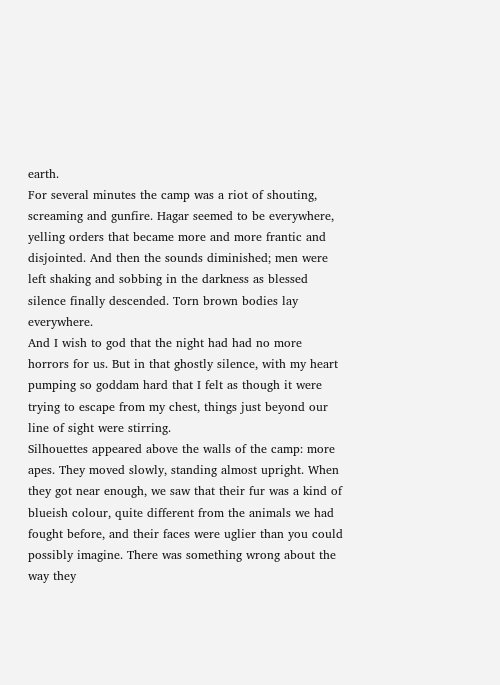earth.
For several minutes the camp was a riot of shouting, screaming and gunfire. Hagar seemed to be everywhere, yelling orders that became more and more frantic and disjointed. And then the sounds diminished; men were left shaking and sobbing in the darkness as blessed silence finally descended. Torn brown bodies lay everywhere.
And I wish to god that the night had had no more horrors for us. But in that ghostly silence, with my heart pumping so goddam hard that I felt as though it were trying to escape from my chest, things just beyond our line of sight were stirring.
Silhouettes appeared above the walls of the camp: more apes. They moved slowly, standing almost upright. When they got near enough, we saw that their fur was a kind of blueish colour, quite different from the animals we had fought before, and their faces were uglier than you could possibly imagine. There was something wrong about the way they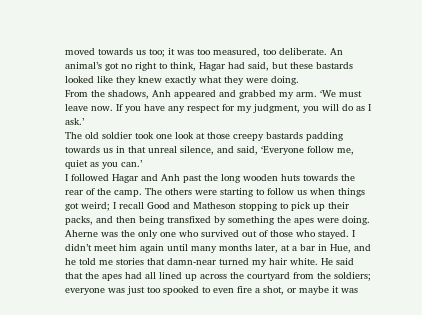moved towards us too; it was too measured, too deliberate. An animal’s got no right to think, Hagar had said, but these bastards looked like they knew exactly what they were doing.
From the shadows, Anh appeared and grabbed my arm. ‘We must leave now. If you have any respect for my judgment, you will do as I ask.’
The old soldier took one look at those creepy bastards padding towards us in that unreal silence, and said, ‘Everyone follow me, quiet as you can.’
I followed Hagar and Anh past the long wooden huts towards the rear of the camp. The others were starting to follow us when things got weird; I recall Good and Matheson stopping to pick up their packs, and then being transfixed by something the apes were doing.
Aherne was the only one who survived out of those who stayed. I didn’t meet him again until many months later, at a bar in Hue, and he told me stories that damn-near turned my hair white. He said that the apes had all lined up across the courtyard from the soldiers; everyone was just too spooked to even fire a shot, or maybe it was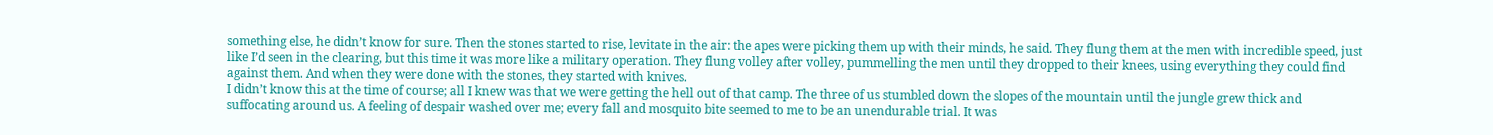something else, he didn’t know for sure. Then the stones started to rise, levitate in the air: the apes were picking them up with their minds, he said. They flung them at the men with incredible speed, just like I’d seen in the clearing, but this time it was more like a military operation. They flung volley after volley, pummelling the men until they dropped to their knees, using everything they could find against them. And when they were done with the stones, they started with knives.
I didn’t know this at the time of course; all I knew was that we were getting the hell out of that camp. The three of us stumbled down the slopes of the mountain until the jungle grew thick and suffocating around us. A feeling of despair washed over me; every fall and mosquito bite seemed to me to be an unendurable trial. It was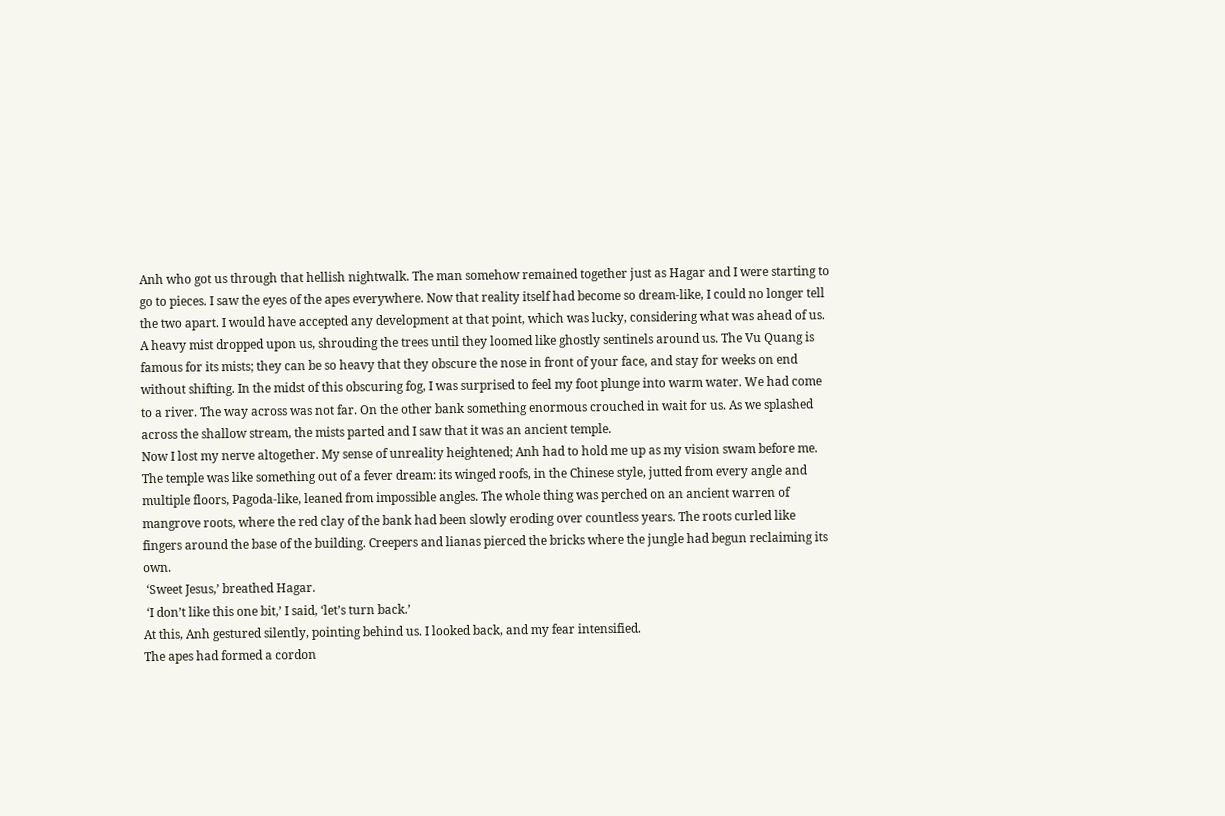Anh who got us through that hellish nightwalk. The man somehow remained together just as Hagar and I were starting to go to pieces. I saw the eyes of the apes everywhere. Now that reality itself had become so dream-like, I could no longer tell the two apart. I would have accepted any development at that point, which was lucky, considering what was ahead of us.
A heavy mist dropped upon us, shrouding the trees until they loomed like ghostly sentinels around us. The Vu Quang is famous for its mists; they can be so heavy that they obscure the nose in front of your face, and stay for weeks on end without shifting. In the midst of this obscuring fog, I was surprised to feel my foot plunge into warm water. We had come to a river. The way across was not far. On the other bank something enormous crouched in wait for us. As we splashed across the shallow stream, the mists parted and I saw that it was an ancient temple.
Now I lost my nerve altogether. My sense of unreality heightened; Anh had to hold me up as my vision swam before me. The temple was like something out of a fever dream: its winged roofs, in the Chinese style, jutted from every angle and multiple floors, Pagoda-like, leaned from impossible angles. The whole thing was perched on an ancient warren of mangrove roots, where the red clay of the bank had been slowly eroding over countless years. The roots curled like fingers around the base of the building. Creepers and lianas pierced the bricks where the jungle had begun reclaiming its own.
 ‘Sweet Jesus,’ breathed Hagar.
 ‘I don’t like this one bit,’ I said, ‘let’s turn back.’
At this, Anh gestured silently, pointing behind us. I looked back, and my fear intensified.
The apes had formed a cordon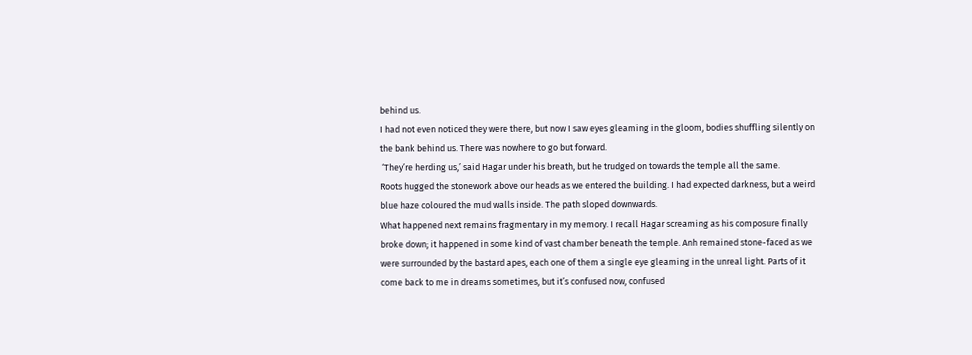behind us.
I had not even noticed they were there, but now I saw eyes gleaming in the gloom, bodies shuffling silently on the bank behind us. There was nowhere to go but forward.
 ‘They’re herding us,’ said Hagar under his breath, but he trudged on towards the temple all the same.
Roots hugged the stonework above our heads as we entered the building. I had expected darkness, but a weird blue haze coloured the mud walls inside. The path sloped downwards.
What happened next remains fragmentary in my memory. I recall Hagar screaming as his composure finally broke down; it happened in some kind of vast chamber beneath the temple. Anh remained stone-faced as we were surrounded by the bastard apes, each one of them a single eye gleaming in the unreal light. Parts of it come back to me in dreams sometimes, but it’s confused now, confused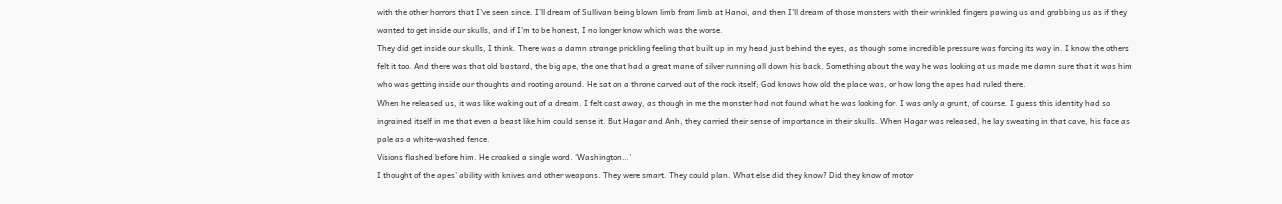with the other horrors that I’ve seen since. I’ll dream of Sullivan being blown limb from limb at Hanoi, and then I’ll dream of those monsters with their wrinkled fingers pawing us and grabbing us as if they wanted to get inside our skulls, and if I’m to be honest, I no longer know which was the worse.
They did get inside our skulls, I think. There was a damn strange prickling feeling that built up in my head just behind the eyes, as though some incredible pressure was forcing its way in. I know the others felt it too. And there was that old bastard, the big ape, the one that had a great mane of silver running all down his back. Something about the way he was looking at us made me damn sure that it was him who was getting inside our thoughts and rooting around. He sat on a throne carved out of the rock itself; God knows how old the place was, or how long the apes had ruled there.
When he released us, it was like waking out of a dream. I felt cast away, as though in me the monster had not found what he was looking for. I was only a grunt, of course. I guess this identity had so ingrained itself in me that even a beast like him could sense it. But Hagar and Anh, they carried their sense of importance in their skulls. When Hagar was released, he lay sweating in that cave, his face as pale as a white-washed fence.
Visions flashed before him. He croaked a single word. ‘Washington…’
I thought of the apes’ ability with knives and other weapons. They were smart. They could plan. What else did they know? Did they know of motor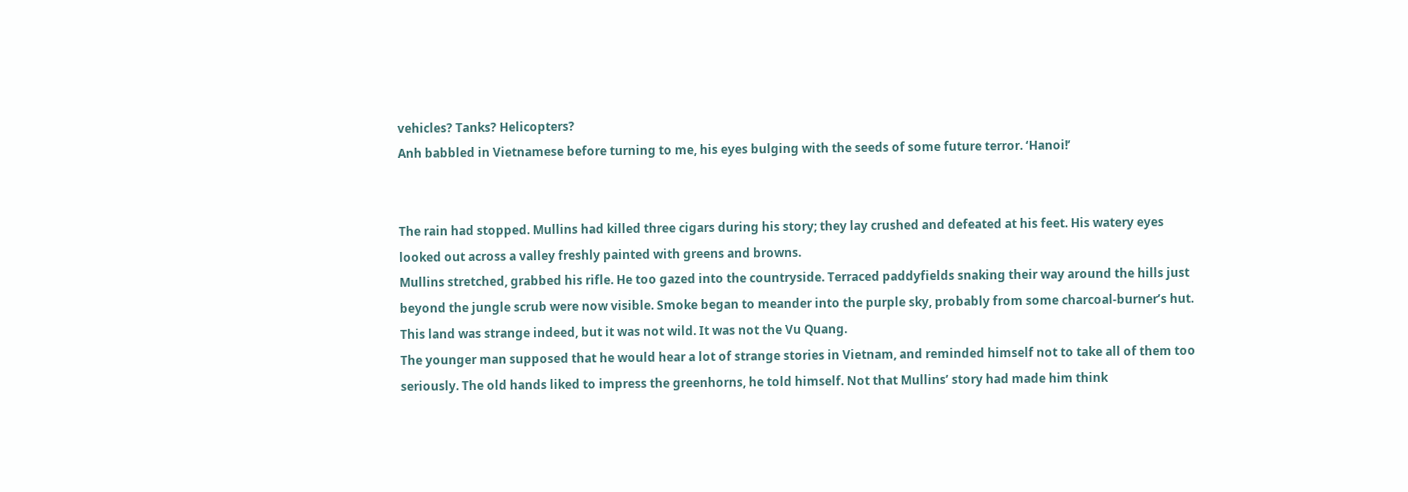vehicles? Tanks? Helicopters?
Anh babbled in Vietnamese before turning to me, his eyes bulging with the seeds of some future terror. ‘Hanoi!’


The rain had stopped. Mullins had killed three cigars during his story; they lay crushed and defeated at his feet. His watery eyes looked out across a valley freshly painted with greens and browns.
Mullins stretched, grabbed his rifle. He too gazed into the countryside. Terraced paddyfields snaking their way around the hills just beyond the jungle scrub were now visible. Smoke began to meander into the purple sky, probably from some charcoal-burner’s hut. This land was strange indeed, but it was not wild. It was not the Vu Quang.
The younger man supposed that he would hear a lot of strange stories in Vietnam, and reminded himself not to take all of them too seriously. The old hands liked to impress the greenhorns, he told himself. Not that Mullins’ story had made him think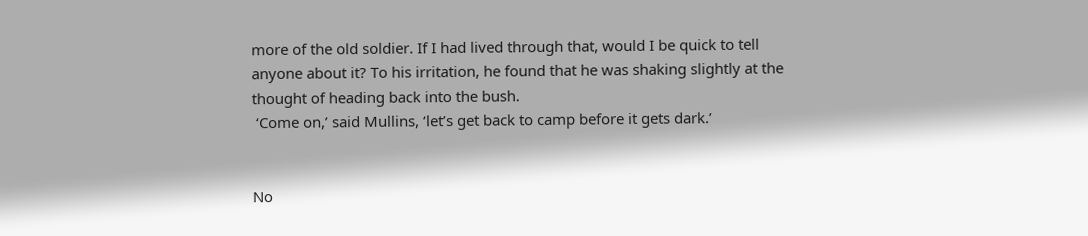more of the old soldier. If I had lived through that, would I be quick to tell anyone about it? To his irritation, he found that he was shaking slightly at the thought of heading back into the bush.
 ‘Come on,’ said Mullins, ‘let’s get back to camp before it gets dark.’


No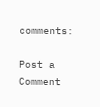comments:

Post a Comment